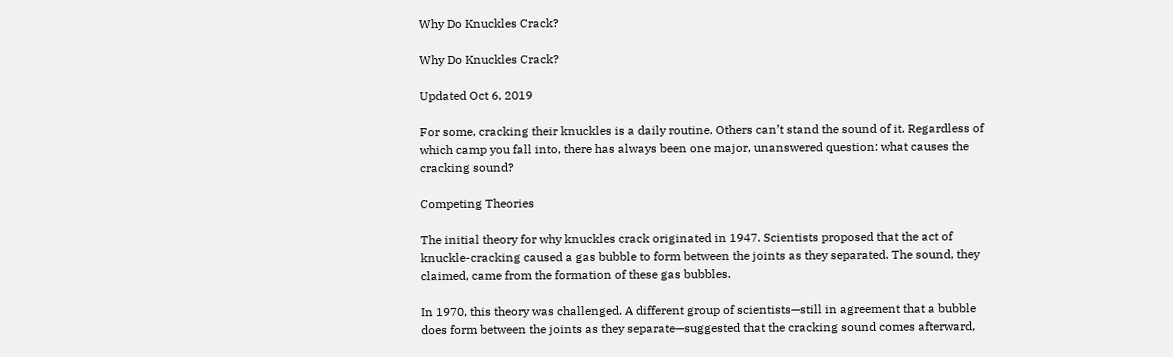Why Do Knuckles Crack?

Why Do Knuckles Crack?

Updated Oct 6, 2019

For some, cracking their knuckles is a daily routine. Others can’t stand the sound of it. Regardless of which camp you fall into, there has always been one major, unanswered question: what causes the cracking sound?

Competing Theories

The initial theory for why knuckles crack originated in 1947. Scientists proposed that the act of knuckle-cracking caused a gas bubble to form between the joints as they separated. The sound, they claimed, came from the formation of these gas bubbles.

In 1970, this theory was challenged. A different group of scientists—still in agreement that a bubble does form between the joints as they separate—suggested that the cracking sound comes afterward,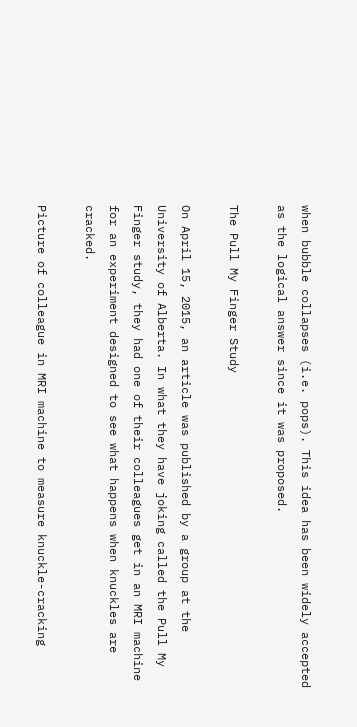when bubble collapses (i.e. pops). This idea has been widely accepted as the logical answer since it was proposed.

The Pull My Finger Study

On April 15, 2015, an article was published by a group at the University of Alberta. In what they have joking called the Pull My Finger study, they had one of their colleagues get in an MRI machine for an experiment designed to see what happens when knuckles are cracked.

Picture of colleague in MRI machine to measure knuckle-cracking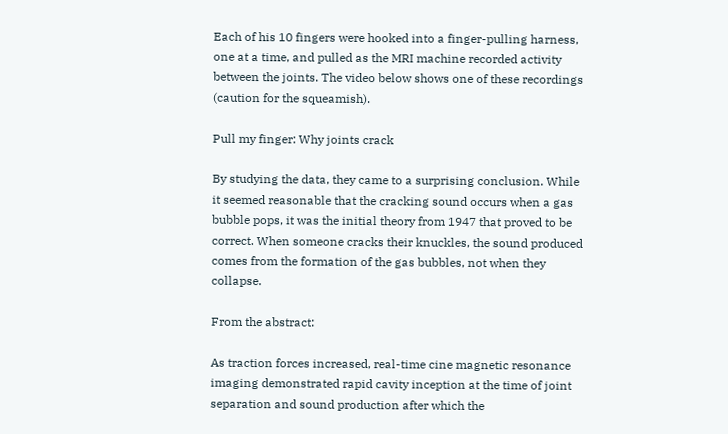Each of his 10 fingers were hooked into a finger-pulling harness, one at a time, and pulled as the MRI machine recorded activity between the joints. The video below shows one of these recordings (caution for the squeamish).

Pull my finger: Why joints crack

By studying the data, they came to a surprising conclusion. While it seemed reasonable that the cracking sound occurs when a gas bubble pops, it was the initial theory from 1947 that proved to be correct. When someone cracks their knuckles, the sound produced comes from the formation of the gas bubbles, not when they collapse.

From the abstract:

As traction forces increased, real-time cine magnetic resonance imaging demonstrated rapid cavity inception at the time of joint separation and sound production after which the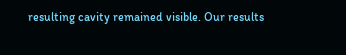resulting cavity remained visible. Our results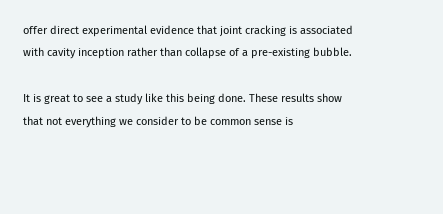offer direct experimental evidence that joint cracking is associated with cavity inception rather than collapse of a pre-existing bubble.

It is great to see a study like this being done. These results show that not everything we consider to be common sense is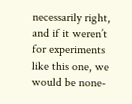necessarily right, and if it weren’t for experiments like this one, we would be none-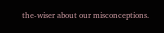the-wiser about our misconceptions.